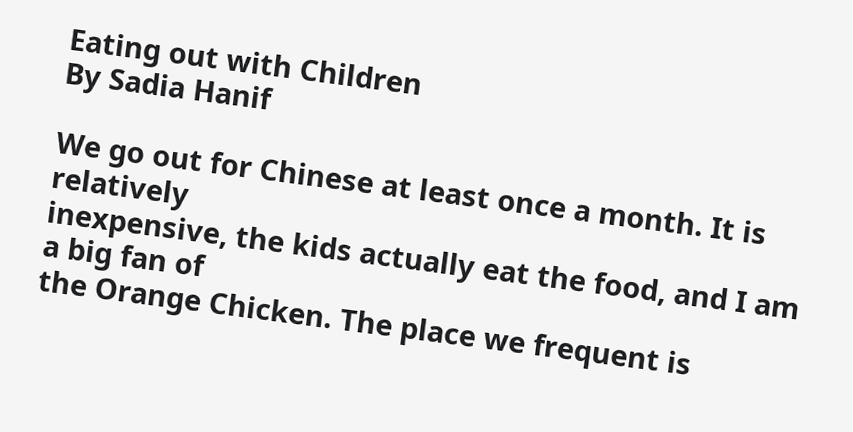Eating out with Children
By Sadia Hanif

We go out for Chinese at least once a month. It is relatively
inexpensive, the kids actually eat the food, and I am a big fan of
the Orange Chicken. The place we frequent is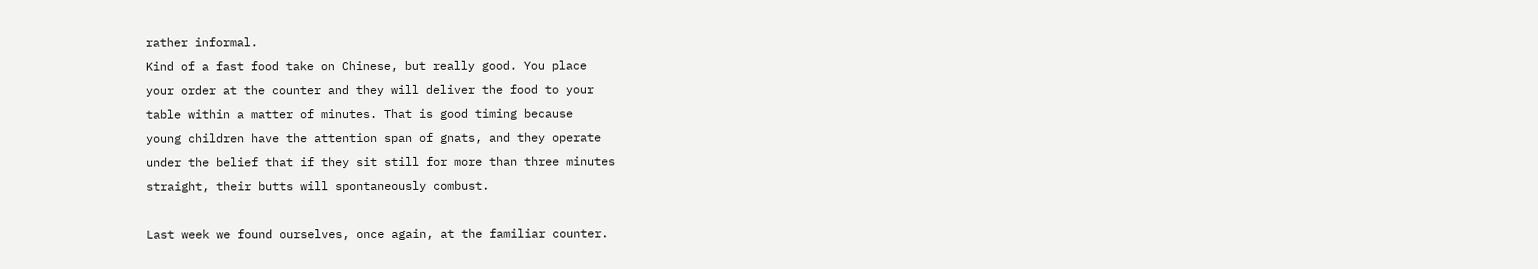rather informal.
Kind of a fast food take on Chinese, but really good. You place
your order at the counter and they will deliver the food to your
table within a matter of minutes. That is good timing because
young children have the attention span of gnats, and they operate
under the belief that if they sit still for more than three minutes
straight, their butts will spontaneously combust.

Last week we found ourselves, once again, at the familiar counter.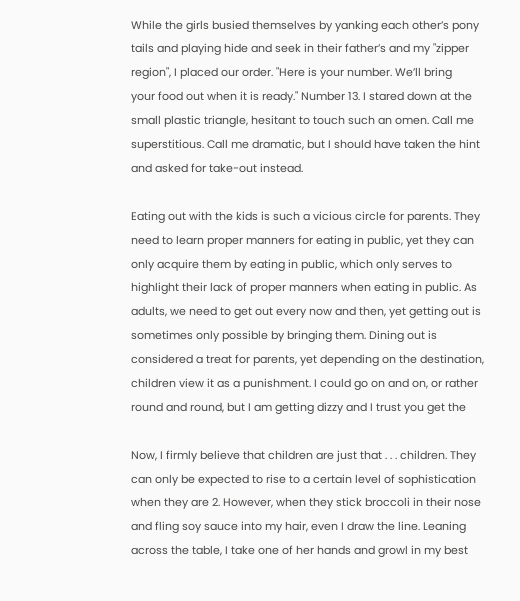While the girls busied themselves by yanking each other’s pony
tails and playing hide and seek in their father’s and my "zipper
region", I placed our order. "Here is your number. We’ll bring
your food out when it is ready." Number 13. I stared down at the
small plastic triangle, hesitant to touch such an omen. Call me
superstitious. Call me dramatic, but I should have taken the hint
and asked for take-out instead.

Eating out with the kids is such a vicious circle for parents. They
need to learn proper manners for eating in public, yet they can
only acquire them by eating in public, which only serves to
highlight their lack of proper manners when eating in public. As
adults, we need to get out every now and then, yet getting out is
sometimes only possible by bringing them. Dining out is
considered a treat for parents, yet depending on the destination,
children view it as a punishment. I could go on and on, or rather
round and round, but I am getting dizzy and I trust you get the

Now, I firmly believe that children are just that . . . children. They
can only be expected to rise to a certain level of sophistication
when they are 2. However, when they stick broccoli in their nose
and fling soy sauce into my hair, even I draw the line. Leaning
across the table, I take one of her hands and growl in my best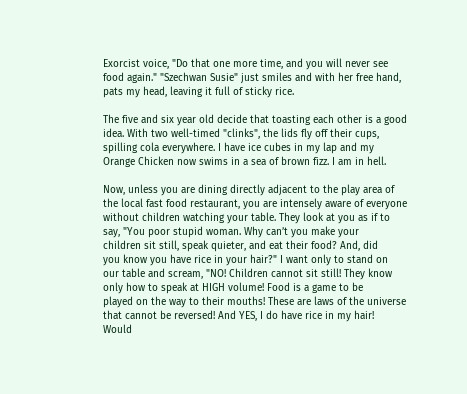Exorcist voice, "Do that one more time, and you will never see
food again." "Szechwan Susie" just smiles and with her free hand,
pats my head, leaving it full of sticky rice.

The five and six year old decide that toasting each other is a good
idea. With two well-timed "clinks", the lids fly off their cups,
spilling cola everywhere. I have ice cubes in my lap and my
Orange Chicken now swims in a sea of brown fizz. I am in hell.

Now, unless you are dining directly adjacent to the play area of
the local fast food restaurant, you are intensely aware of everyone
without children watching your table. They look at you as if to
say, "You poor stupid woman. Why can’t you make your
children sit still, speak quieter, and eat their food? And, did
you know you have rice in your hair?" I want only to stand on
our table and scream, "NO! Children cannot sit still! They know
only how to speak at HIGH volume! Food is a game to be
played on the way to their mouths! These are laws of the universe
that cannot be reversed! And YES, I do have rice in my hair!
Would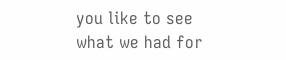you like to see what we had for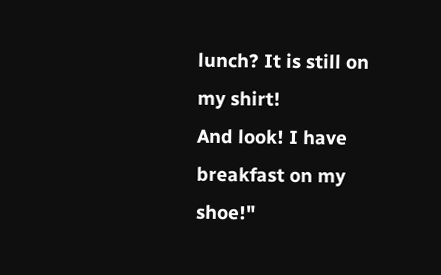lunch? It is still on my shirt!
And look! I have breakfast on my shoe!"